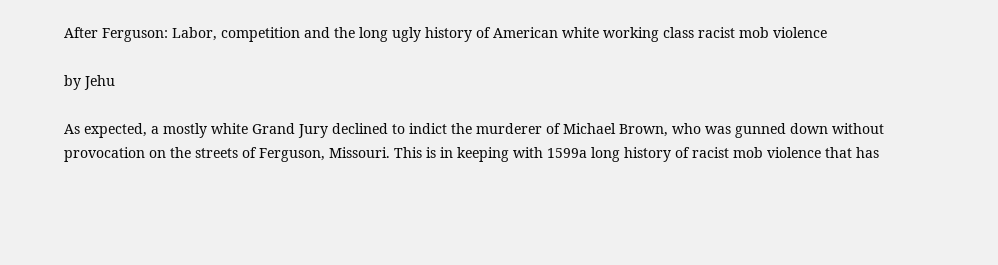After Ferguson: Labor, competition and the long ugly history of American white working class racist mob violence

by Jehu

As expected, a mostly white Grand Jury declined to indict the murderer of Michael Brown, who was gunned down without provocation on the streets of Ferguson, Missouri. This is in keeping with 1599a long history of racist mob violence that has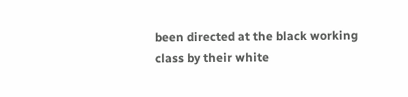been directed at the black working class by their white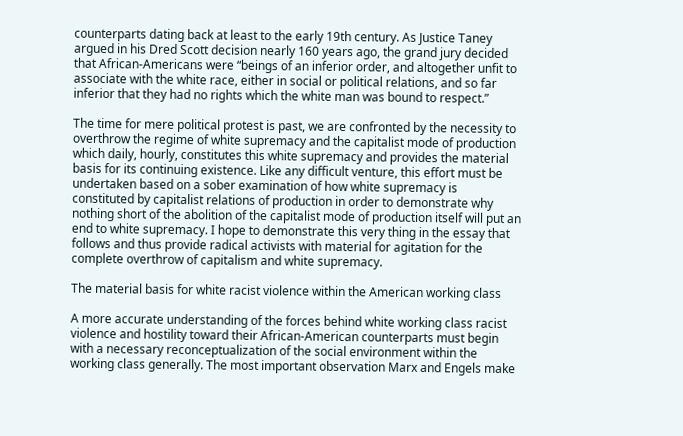counterparts dating back at least to the early 19th century. As Justice Taney argued in his Dred Scott decision nearly 160 years ago, the grand jury decided that African-Americans were “beings of an inferior order, and altogether unfit to associate with the white race, either in social or political relations, and so far inferior that they had no rights which the white man was bound to respect.”

The time for mere political protest is past, we are confronted by the necessity to overthrow the regime of white supremacy and the capitalist mode of production which daily, hourly, constitutes this white supremacy and provides the material basis for its continuing existence. Like any difficult venture, this effort must be undertaken based on a sober examination of how white supremacy is constituted by capitalist relations of production in order to demonstrate why nothing short of the abolition of the capitalist mode of production itself will put an end to white supremacy. I hope to demonstrate this very thing in the essay that follows and thus provide radical activists with material for agitation for the complete overthrow of capitalism and white supremacy.

The material basis for white racist violence within the American working class

A more accurate understanding of the forces behind white working class racist violence and hostility toward their African-American counterparts must begin with a necessary reconceptualization of the social environment within the working class generally. The most important observation Marx and Engels make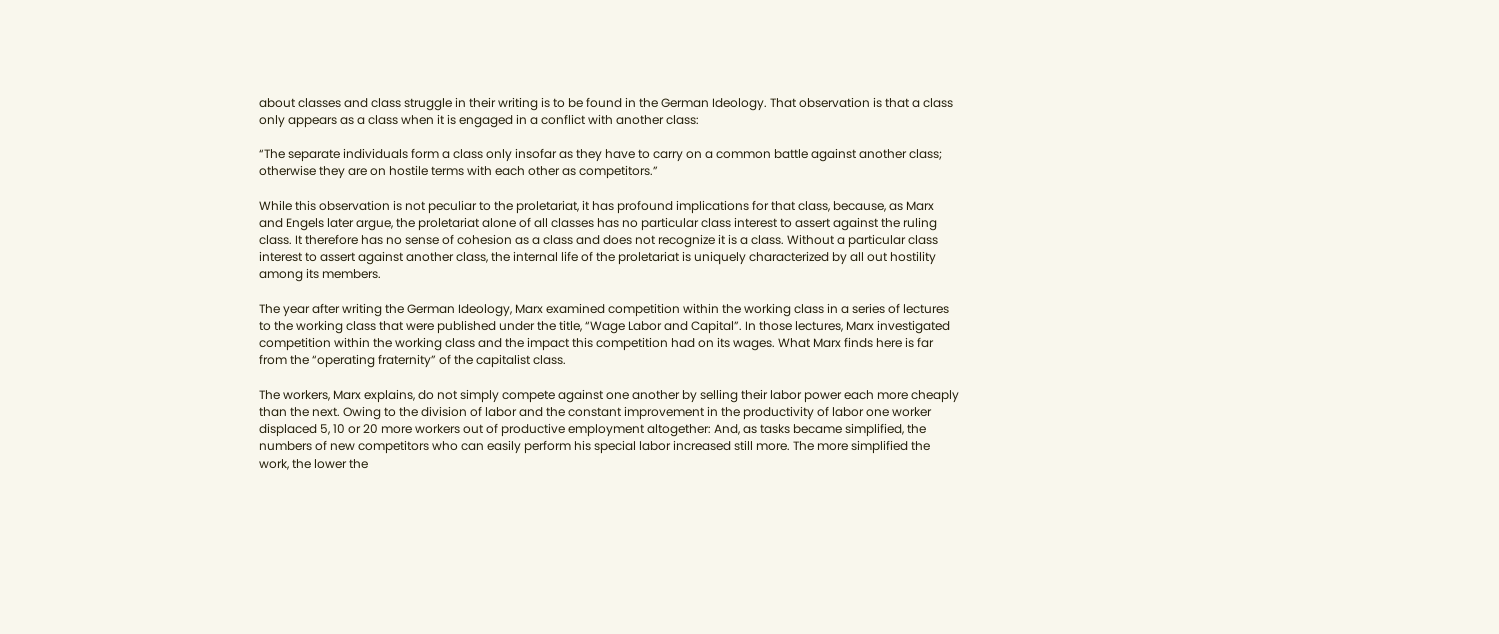about classes and class struggle in their writing is to be found in the German Ideology. That observation is that a class only appears as a class when it is engaged in a conflict with another class:

“The separate individuals form a class only insofar as they have to carry on a common battle against another class; otherwise they are on hostile terms with each other as competitors.”

While this observation is not peculiar to the proletariat, it has profound implications for that class, because, as Marx and Engels later argue, the proletariat alone of all classes has no particular class interest to assert against the ruling class. It therefore has no sense of cohesion as a class and does not recognize it is a class. Without a particular class interest to assert against another class, the internal life of the proletariat is uniquely characterized by all out hostility among its members.

The year after writing the German Ideology, Marx examined competition within the working class in a series of lectures to the working class that were published under the title, “Wage Labor and Capital”. In those lectures, Marx investigated competition within the working class and the impact this competition had on its wages. What Marx finds here is far from the “operating fraternity” of the capitalist class.

The workers, Marx explains, do not simply compete against one another by selling their labor power each more cheaply than the next. Owing to the division of labor and the constant improvement in the productivity of labor one worker displaced 5, 10 or 20 more workers out of productive employment altogether: And, as tasks became simplified, the numbers of new competitors who can easily perform his special labor increased still more. The more simplified the work, the lower the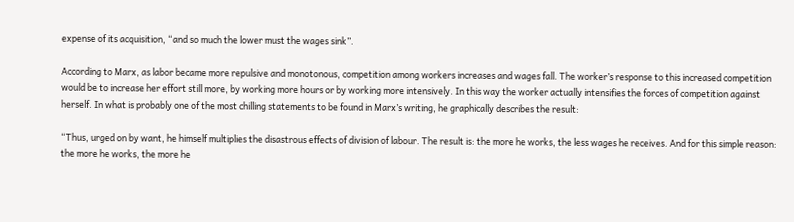expense of its acquisition, “and so much the lower must the wages sink”.

According to Marx, as labor became more repulsive and monotonous, competition among workers increases and wages fall. The worker’s response to this increased competition would be to increase her effort still more, by working more hours or by working more intensively. In this way the worker actually intensifies the forces of competition against herself. In what is probably one of the most chilling statements to be found in Marx’s writing, he graphically describes the result:

“Thus, urged on by want, he himself multiplies the disastrous effects of division of labour. The result is: the more he works, the less wages he receives. And for this simple reason: the more he works, the more he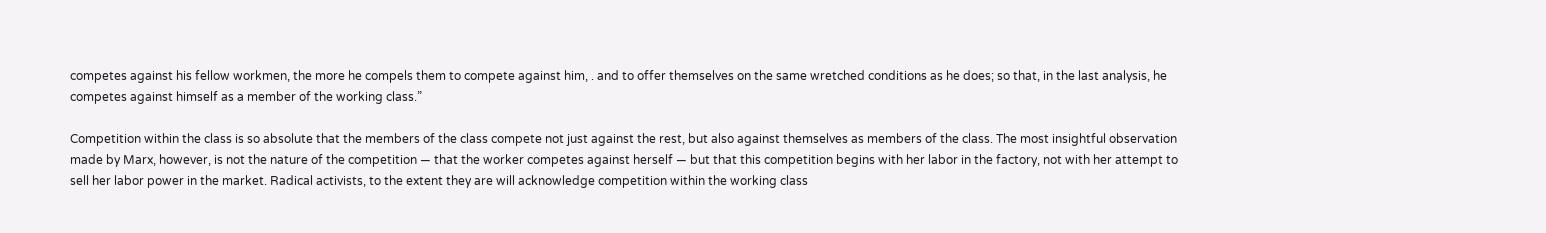competes against his fellow workmen, the more he compels them to compete against him, . and to offer themselves on the same wretched conditions as he does; so that, in the last analysis, he competes against himself as a member of the working class.”

Competition within the class is so absolute that the members of the class compete not just against the rest, but also against themselves as members of the class. The most insightful observation made by Marx, however, is not the nature of the competition — that the worker competes against herself — but that this competition begins with her labor in the factory, not with her attempt to sell her labor power in the market. Radical activists, to the extent they are will acknowledge competition within the working class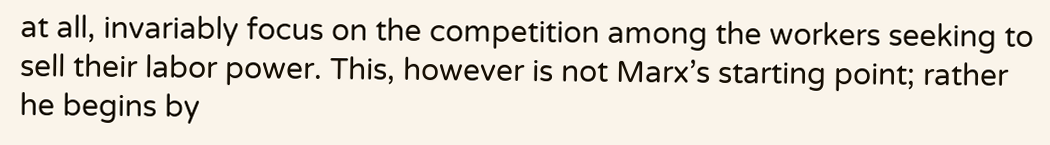at all, invariably focus on the competition among the workers seeking to sell their labor power. This, however is not Marx’s starting point; rather he begins by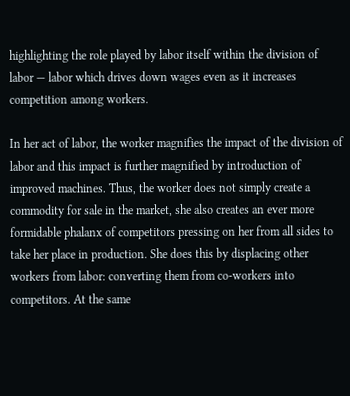highlighting the role played by labor itself within the division of labor — labor which drives down wages even as it increases competition among workers.

In her act of labor, the worker magnifies the impact of the division of labor and this impact is further magnified by introduction of improved machines. Thus, the worker does not simply create a commodity for sale in the market, she also creates an ever more formidable phalanx of competitors pressing on her from all sides to take her place in production. She does this by displacing other workers from labor: converting them from co-workers into competitors. At the same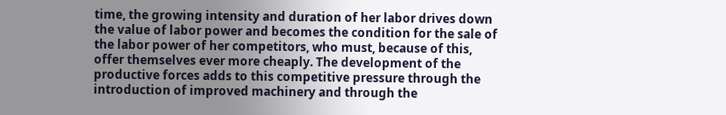time, the growing intensity and duration of her labor drives down the value of labor power and becomes the condition for the sale of the labor power of her competitors, who must, because of this, offer themselves ever more cheaply. The development of the productive forces adds to this competitive pressure through the introduction of improved machinery and through the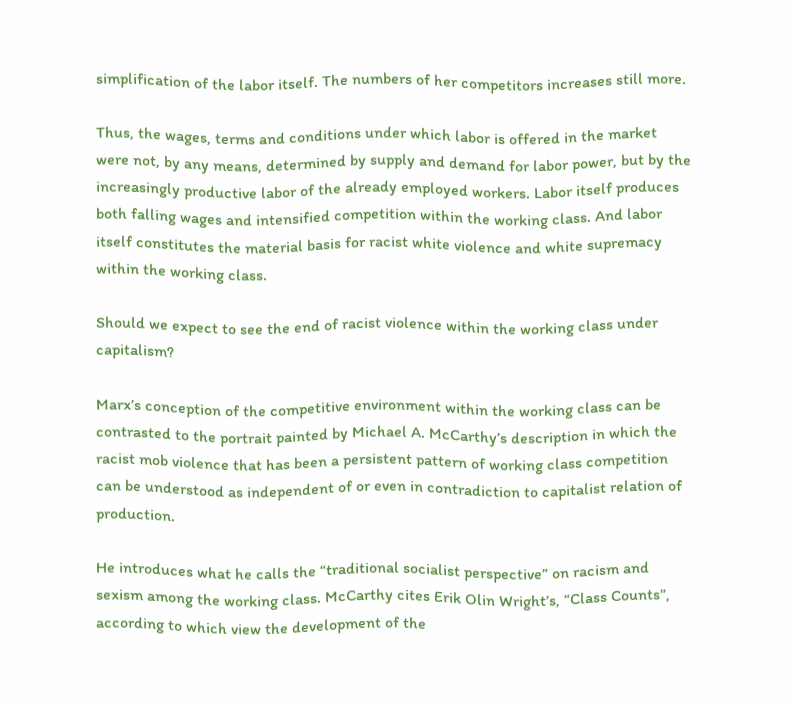simplification of the labor itself. The numbers of her competitors increases still more.

Thus, the wages, terms and conditions under which labor is offered in the market were not, by any means, determined by supply and demand for labor power, but by the increasingly productive labor of the already employed workers. Labor itself produces both falling wages and intensified competition within the working class. And labor itself constitutes the material basis for racist white violence and white supremacy within the working class.

Should we expect to see the end of racist violence within the working class under capitalism?

Marx’s conception of the competitive environment within the working class can be contrasted to the portrait painted by Michael A. McCarthy’s description in which the racist mob violence that has been a persistent pattern of working class competition can be understood as independent of or even in contradiction to capitalist relation of production.

He introduces what he calls the “traditional socialist perspective” on racism and sexism among the working class. McCarthy cites Erik Olin Wright’s, “Class Counts”, according to which view the development of the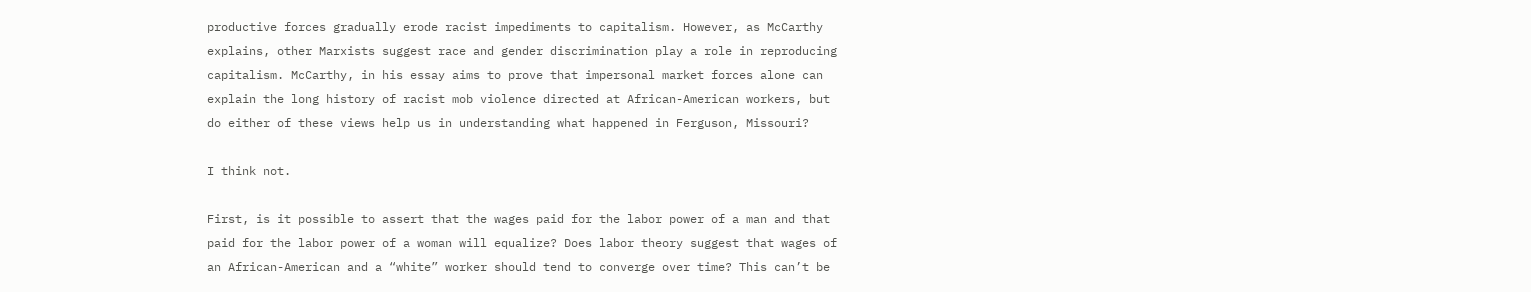productive forces gradually erode racist impediments to capitalism. However, as McCarthy explains, other Marxists suggest race and gender discrimination play a role in reproducing capitalism. McCarthy, in his essay aims to prove that impersonal market forces alone can explain the long history of racist mob violence directed at African-American workers, but do either of these views help us in understanding what happened in Ferguson, Missouri?

I think not.

First, is it possible to assert that the wages paid for the labor power of a man and that paid for the labor power of a woman will equalize? Does labor theory suggest that wages of an African-American and a “white” worker should tend to converge over time? This can’t be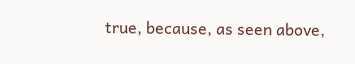true, because, as seen above,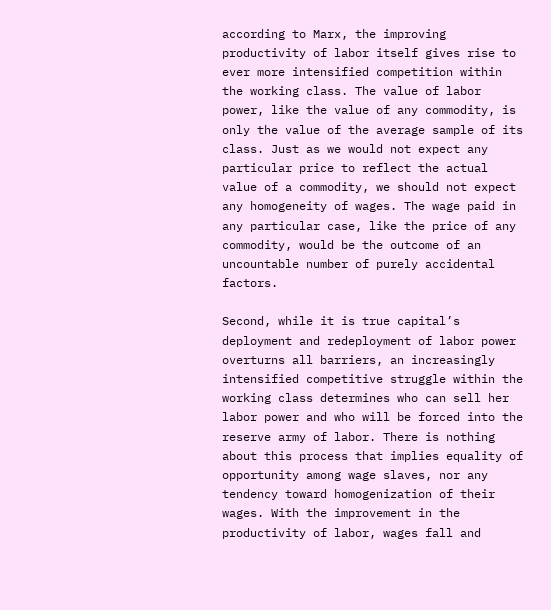according to Marx, the improving productivity of labor itself gives rise to ever more intensified competition within the working class. The value of labor power, like the value of any commodity, is only the value of the average sample of its class. Just as we would not expect any particular price to reflect the actual value of a commodity, we should not expect any homogeneity of wages. The wage paid in any particular case, like the price of any commodity, would be the outcome of an uncountable number of purely accidental factors.

Second, while it is true capital’s deployment and redeployment of labor power overturns all barriers, an increasingly intensified competitive struggle within the working class determines who can sell her labor power and who will be forced into the reserve army of labor. There is nothing about this process that implies equality of opportunity among wage slaves, nor any tendency toward homogenization of their wages. With the improvement in the productivity of labor, wages fall and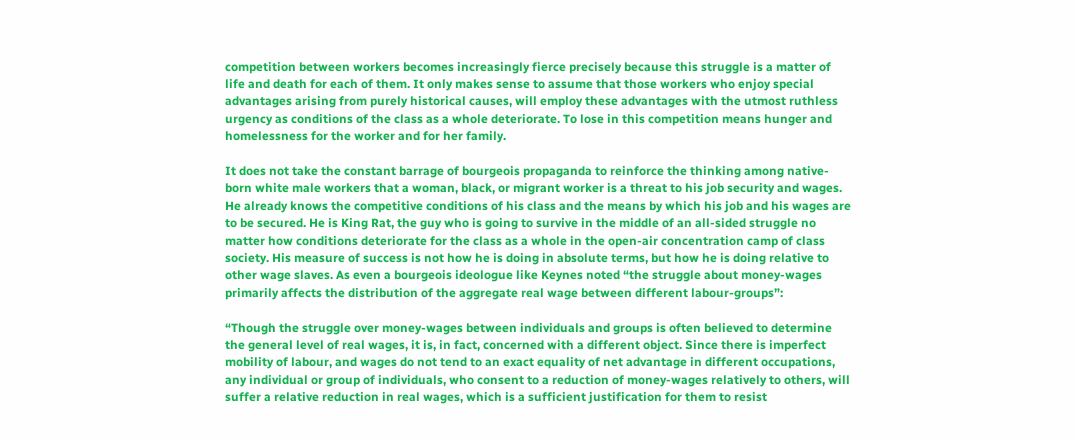competition between workers becomes increasingly fierce precisely because this struggle is a matter of life and death for each of them. It only makes sense to assume that those workers who enjoy special advantages arising from purely historical causes, will employ these advantages with the utmost ruthless urgency as conditions of the class as a whole deteriorate. To lose in this competition means hunger and homelessness for the worker and for her family.

It does not take the constant barrage of bourgeois propaganda to reinforce the thinking among native-born white male workers that a woman, black, or migrant worker is a threat to his job security and wages. He already knows the competitive conditions of his class and the means by which his job and his wages are to be secured. He is King Rat, the guy who is going to survive in the middle of an all-sided struggle no matter how conditions deteriorate for the class as a whole in the open-air concentration camp of class society. His measure of success is not how he is doing in absolute terms, but how he is doing relative to other wage slaves. As even a bourgeois ideologue like Keynes noted “the struggle about money-wages primarily affects the distribution of the aggregate real wage between different labour-groups”:

“Though the struggle over money-wages between individuals and groups is often believed to determine the general level of real wages, it is, in fact, concerned with a different object. Since there is imperfect mobility of labour, and wages do not tend to an exact equality of net advantage in different occupations, any individual or group of individuals, who consent to a reduction of money-wages relatively to others, will suffer a relative reduction in real wages, which is a sufficient justification for them to resist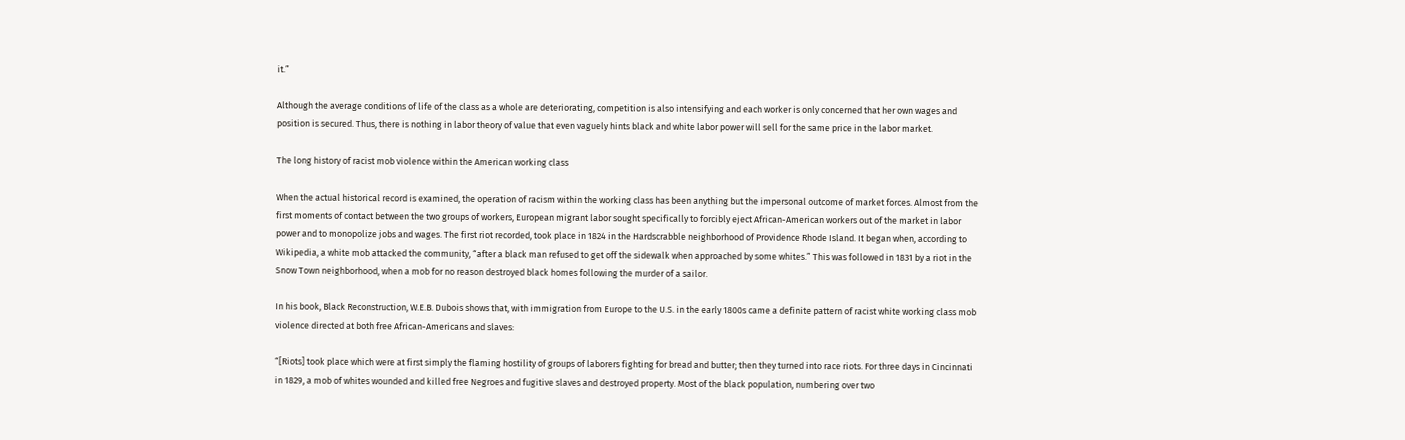it.”

Although the average conditions of life of the class as a whole are deteriorating, competition is also intensifying and each worker is only concerned that her own wages and position is secured. Thus, there is nothing in labor theory of value that even vaguely hints black and white labor power will sell for the same price in the labor market.

The long history of racist mob violence within the American working class

When the actual historical record is examined, the operation of racism within the working class has been anything but the impersonal outcome of market forces. Almost from the first moments of contact between the two groups of workers, European migrant labor sought specifically to forcibly eject African-American workers out of the market in labor power and to monopolize jobs and wages. The first riot recorded, took place in 1824 in the Hardscrabble neighborhood of Providence Rhode Island. It began when, according to Wikipedia, a white mob attacked the community, “after a black man refused to get off the sidewalk when approached by some whites.” This was followed in 1831 by a riot in the Snow Town neighborhood, when a mob for no reason destroyed black homes following the murder of a sailor.

In his book, Black Reconstruction, W.E.B. Dubois shows that, with immigration from Europe to the U.S. in the early 1800s came a definite pattern of racist white working class mob violence directed at both free African-Americans and slaves:

“[Riots] took place which were at first simply the flaming hostility of groups of laborers fighting for bread and butter; then they turned into race riots. For three days in Cincinnati in 1829, a mob of whites wounded and killed free Negroes and fugitive slaves and destroyed property. Most of the black population, numbering over two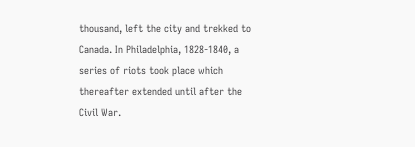thousand, left the city and trekked to Canada. In Philadelphia, 1828-1840, a series of riots took place which thereafter extended until after the Civil War.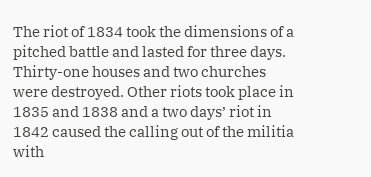The riot of 1834 took the dimensions of a pitched battle and lasted for three days. Thirty-one houses and two churches were destroyed. Other riots took place in 1835 and 1838 and a two days’ riot in 1842 caused the calling out of the militia with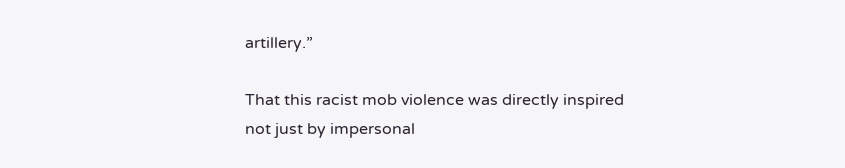artillery.”

That this racist mob violence was directly inspired not just by impersonal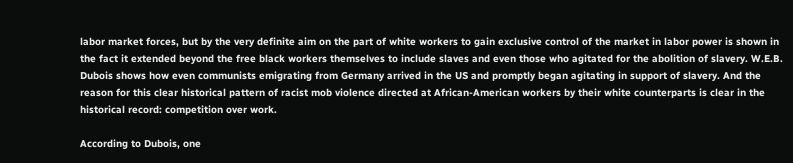labor market forces, but by the very definite aim on the part of white workers to gain exclusive control of the market in labor power is shown in the fact it extended beyond the free black workers themselves to include slaves and even those who agitated for the abolition of slavery. W.E.B. Dubois shows how even communists emigrating from Germany arrived in the US and promptly began agitating in support of slavery. And the reason for this clear historical pattern of racist mob violence directed at African-American workers by their white counterparts is clear in the historical record: competition over work.

According to Dubois, one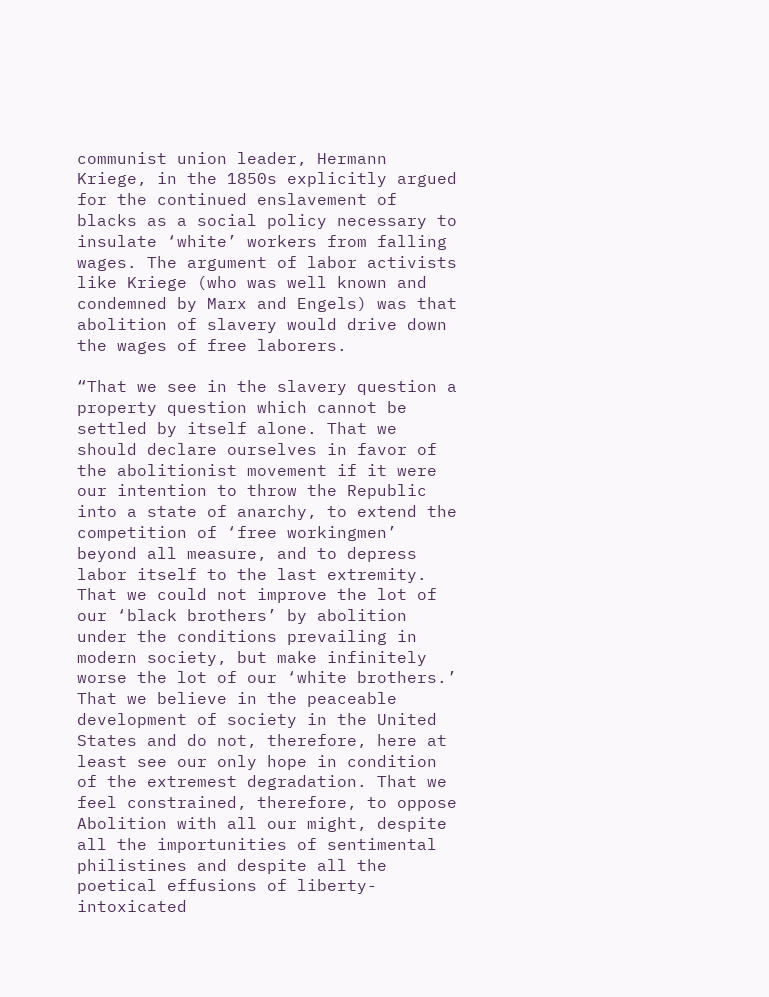communist union leader, Hermann Kriege, in the 1850s explicitly argued for the continued enslavement of blacks as a social policy necessary to insulate ‘white’ workers from falling wages. The argument of labor activists like Kriege (who was well known and condemned by Marx and Engels) was that abolition of slavery would drive down the wages of free laborers.

“That we see in the slavery question a property question which cannot be settled by itself alone. That we should declare ourselves in favor of the abolitionist movement if it were our intention to throw the Republic into a state of anarchy, to extend the competition of ‘free workingmen’ beyond all measure, and to depress labor itself to the last extremity. That we could not improve the lot of our ‘black brothers’ by abolition under the conditions prevailing in modern society, but make infinitely worse the lot of our ‘white brothers.’ That we believe in the peaceable development of society in the United States and do not, therefore, here at least see our only hope in condition of the extremest degradation. That we feel constrained, therefore, to oppose Abolition with all our might, despite all the importunities of sentimental philistines and despite all the poetical effusions of liberty-intoxicated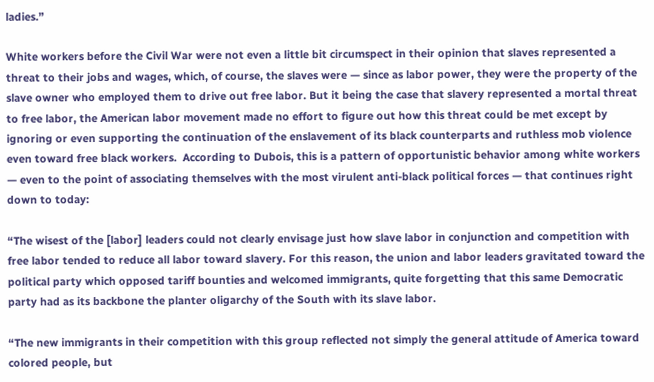ladies.”

White workers before the Civil War were not even a little bit circumspect in their opinion that slaves represented a threat to their jobs and wages, which, of course, the slaves were — since as labor power, they were the property of the slave owner who employed them to drive out free labor. But it being the case that slavery represented a mortal threat to free labor, the American labor movement made no effort to figure out how this threat could be met except by ignoring or even supporting the continuation of the enslavement of its black counterparts and ruthless mob violence even toward free black workers.  According to Dubois, this is a pattern of opportunistic behavior among white workers — even to the point of associating themselves with the most virulent anti-black political forces — that continues right down to today:

“The wisest of the [labor] leaders could not clearly envisage just how slave labor in conjunction and competition with free labor tended to reduce all labor toward slavery. For this reason, the union and labor leaders gravitated toward the political party which opposed tariff bounties and welcomed immigrants, quite forgetting that this same Democratic party had as its backbone the planter oligarchy of the South with its slave labor.

“The new immigrants in their competition with this group reflected not simply the general attitude of America toward colored people, but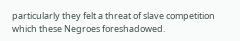particularly they felt a threat of slave competition which these Negroes foreshadowed.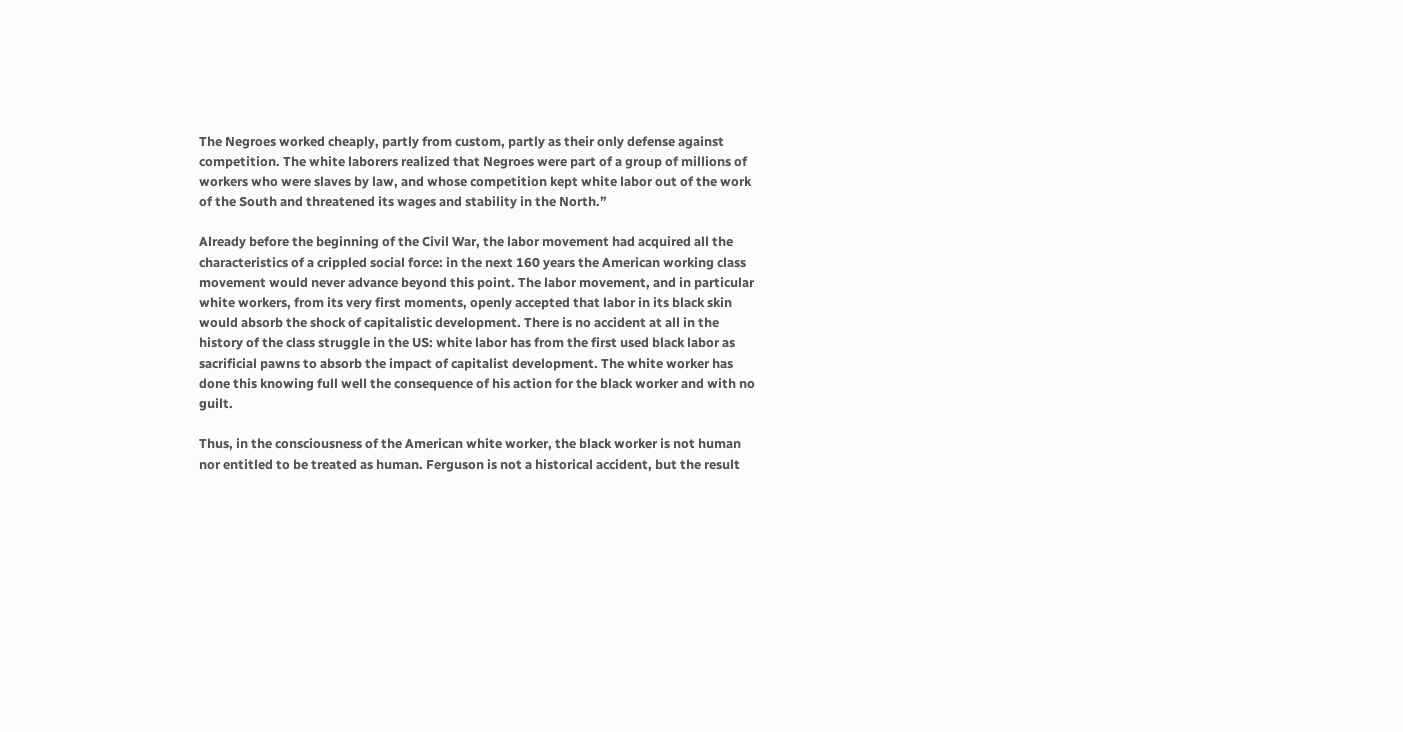The Negroes worked cheaply, partly from custom, partly as their only defense against competition. The white laborers realized that Negroes were part of a group of millions of workers who were slaves by law, and whose competition kept white labor out of the work of the South and threatened its wages and stability in the North.”

Already before the beginning of the Civil War, the labor movement had acquired all the characteristics of a crippled social force: in the next 160 years the American working class movement would never advance beyond this point. The labor movement, and in particular white workers, from its very first moments, openly accepted that labor in its black skin would absorb the shock of capitalistic development. There is no accident at all in the history of the class struggle in the US: white labor has from the first used black labor as sacrificial pawns to absorb the impact of capitalist development. The white worker has done this knowing full well the consequence of his action for the black worker and with no guilt.

Thus, in the consciousness of the American white worker, the black worker is not human nor entitled to be treated as human. Ferguson is not a historical accident, but the result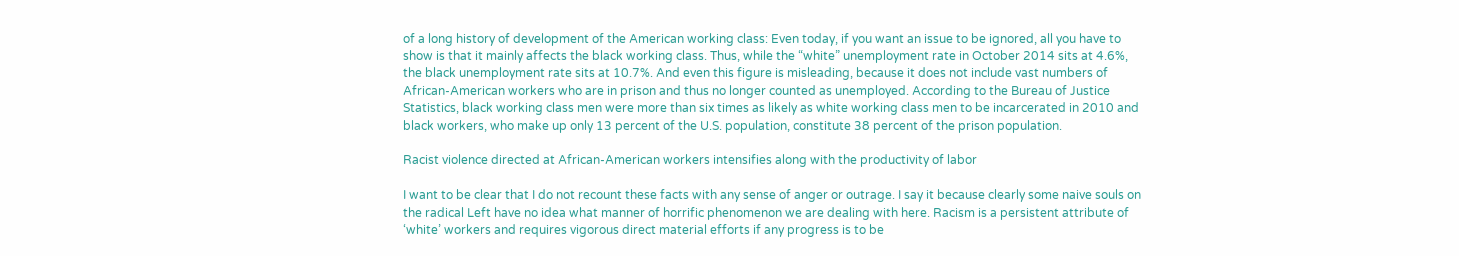of a long history of development of the American working class: Even today, if you want an issue to be ignored, all you have to show is that it mainly affects the black working class. Thus, while the “white” unemployment rate in October 2014 sits at 4.6%, the black unemployment rate sits at 10.7%. And even this figure is misleading, because it does not include vast numbers of African-American workers who are in prison and thus no longer counted as unemployed. According to the Bureau of Justice Statistics, black working class men were more than six times as likely as white working class men to be incarcerated in 2010 and black workers, who make up only 13 percent of the U.S. population, constitute 38 percent of the prison population.

Racist violence directed at African-American workers intensifies along with the productivity of labor

I want to be clear that I do not recount these facts with any sense of anger or outrage. I say it because clearly some naive souls on the radical Left have no idea what manner of horrific phenomenon we are dealing with here. Racism is a persistent attribute of ‘white’ workers and requires vigorous direct material efforts if any progress is to be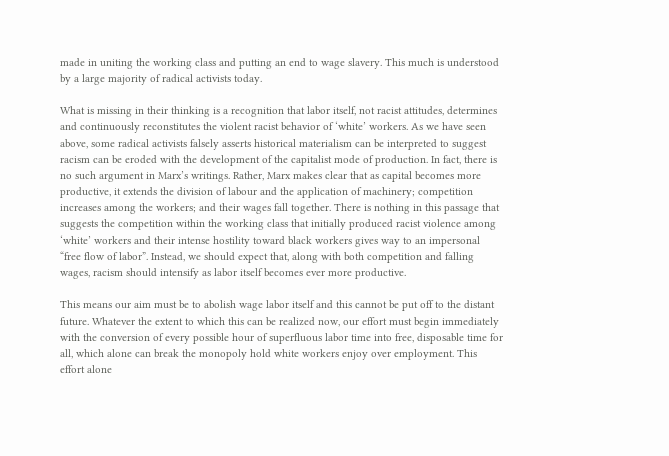made in uniting the working class and putting an end to wage slavery. This much is understood by a large majority of radical activists today.

What is missing in their thinking is a recognition that labor itself, not racist attitudes, determines and continuously reconstitutes the violent racist behavior of ‘white’ workers. As we have seen above, some radical activists falsely asserts historical materialism can be interpreted to suggest racism can be eroded with the development of the capitalist mode of production. In fact, there is no such argument in Marx’s writings. Rather, Marx makes clear that as capital becomes more productive, it extends the division of labour and the application of machinery; competition increases among the workers; and their wages fall together. There is nothing in this passage that suggests the competition within the working class that initially produced racist violence among ‘white’ workers and their intense hostility toward black workers gives way to an impersonal “free flow of labor”. Instead, we should expect that, along with both competition and falling wages, racism should intensify as labor itself becomes ever more productive.

This means our aim must be to abolish wage labor itself and this cannot be put off to the distant future. Whatever the extent to which this can be realized now, our effort must begin immediately with the conversion of every possible hour of superfluous labor time into free, disposable time for all, which alone can break the monopoly hold white workers enjoy over employment. This effort alone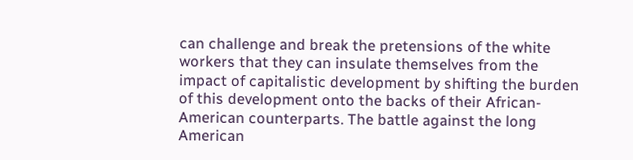can challenge and break the pretensions of the white workers that they can insulate themselves from the impact of capitalistic development by shifting the burden of this development onto the backs of their African-American counterparts. The battle against the long American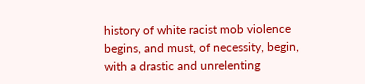history of white racist mob violence begins, and must, of necessity, begin, with a drastic and unrelenting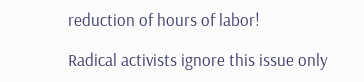reduction of hours of labor!

Radical activists ignore this issue only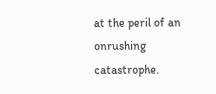at the peril of an onrushing catastrophe.